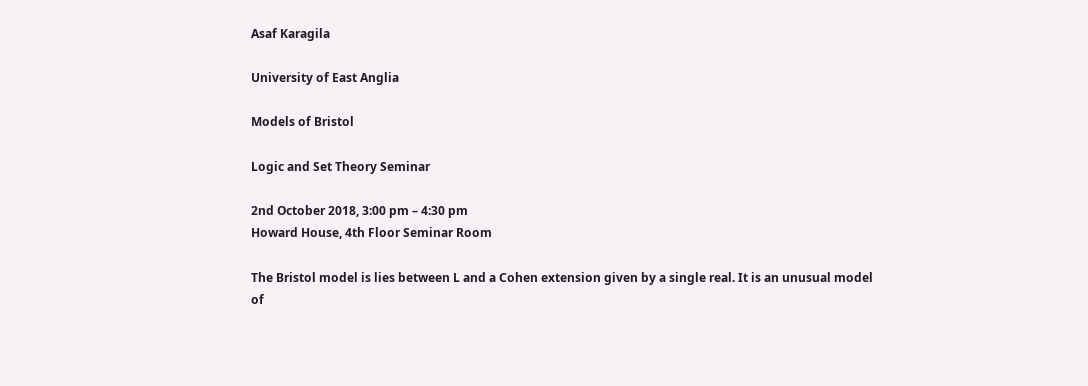Asaf Karagila

University of East Anglia

Models of Bristol

Logic and Set Theory Seminar

2nd October 2018, 3:00 pm – 4:30 pm
Howard House, 4th Floor Seminar Room

The Bristol model is lies between L and a Cohen extension given by a single real. It is an unusual model of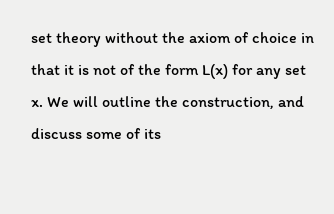set theory without the axiom of choice in that it is not of the form L(x) for any set x. We will outline the construction, and discuss some of its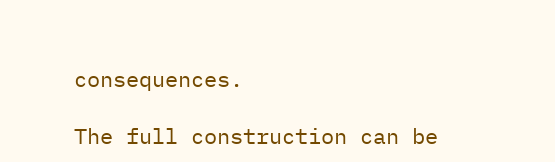consequences.

The full construction can be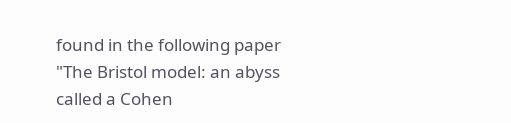found in the following paper "The Bristol model: an abyss called a Cohen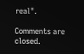real".

Comments are closed.